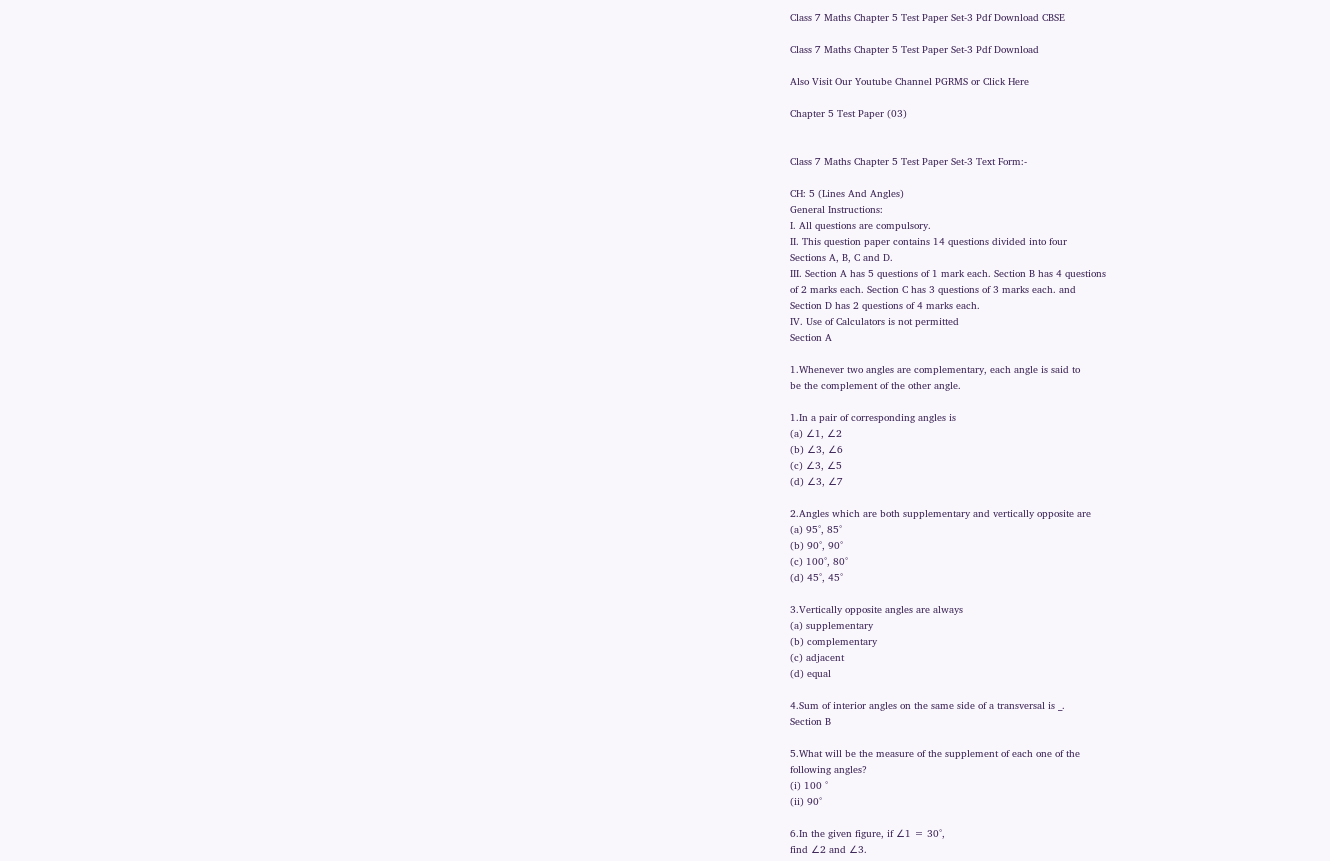Class 7 Maths Chapter 5 Test Paper Set-3 Pdf Download CBSE

Class 7 Maths Chapter 5 Test Paper Set-3 Pdf Download

Also Visit Our Youtube Channel PGRMS or Click Here

Chapter 5 Test Paper (03)


Class 7 Maths Chapter 5 Test Paper Set-3 Text Form:-

CH: 5 (Lines And Angles)
General Instructions:
I. All questions are compulsory.
II. This question paper contains 14 questions divided into four
Sections A, B, C and D.
III. Section A has 5 questions of 1 mark each. Section B has 4 questions
of 2 marks each. Section C has 3 questions of 3 marks each. and
Section D has 2 questions of 4 marks each.
IV. Use of Calculators is not permitted
Section A

1.Whenever two angles are complementary, each angle is said to
be the complement of the other angle.

1.In a pair of corresponding angles is
(a) ∠1, ∠2
(b) ∠3, ∠6
(c) ∠3, ∠5
(d) ∠3, ∠7

2.Angles which are both supplementary and vertically opposite are
(a) 95°, 85°
(b) 90°, 90°
(c) 100°, 80°
(d) 45°, 45°

3.Vertically opposite angles are always
(a) supplementary
(b) complementary
(c) adjacent
(d) equal

4.Sum of interior angles on the same side of a transversal is _.
Section B

5.What will be the measure of the supplement of each one of the
following angles?
(i) 100 °
(ii) 90°

6.In the given figure, if ∠1 = 30°,
find ∠2 and ∠3.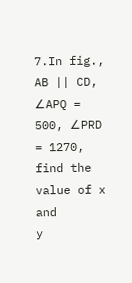7.In fig., AB || CD, ∠APQ = 500, ∠PRD = 1270, find the value of x and
y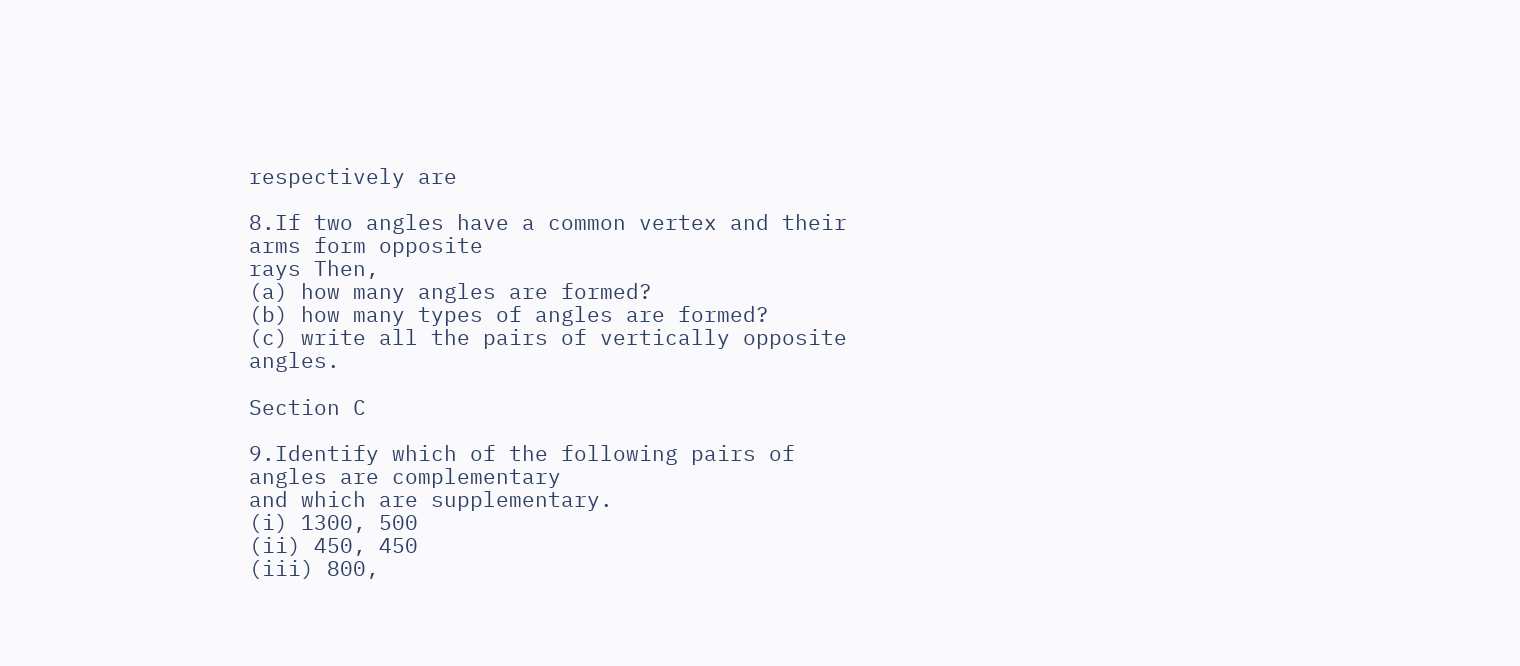respectively are

8.If two angles have a common vertex and their arms form opposite
rays Then,
(a) how many angles are formed?
(b) how many types of angles are formed?
(c) write all the pairs of vertically opposite angles.

Section C

9.Identify which of the following pairs of angles are complementary
and which are supplementary.
(i) 1300, 500
(ii) 450, 450
(iii) 800,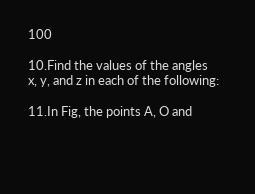100

10.Find the values of the angles
x, y, and z in each of the following:

11.In Fig, the points A, O and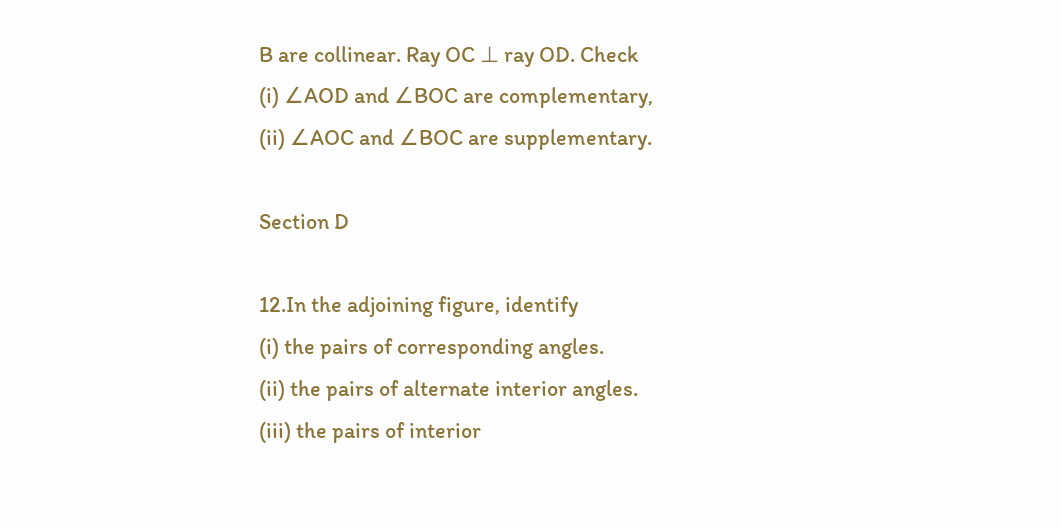B are collinear. Ray OC ⊥ ray OD. Check
(i) ∠AOD and ∠BOC are complementary,
(ii) ∠AOC and ∠BOC are supplementary.

Section D

12.In the adjoining figure, identify
(i) the pairs of corresponding angles.
(ii) the pairs of alternate interior angles.
(iii) the pairs of interior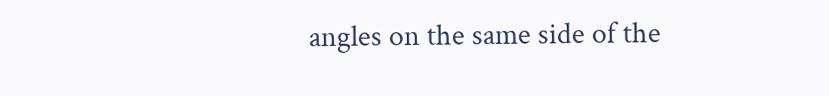angles on the same side of the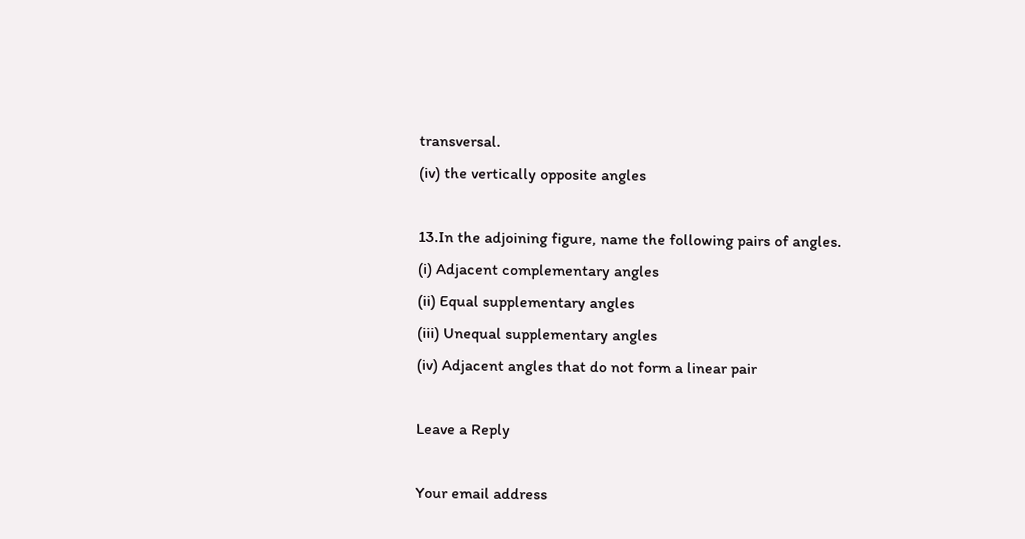transversal.
(iv) the vertically opposite angles

13.In the adjoining figure, name the following pairs of angles.
(i) Adjacent complementary angles
(ii) Equal supplementary angles
(iii) Unequal supplementary angles
(iv) Adjacent angles that do not form a linear pair

Leave a Reply

Your email address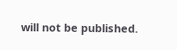will not be published.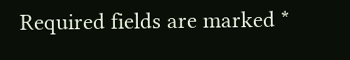Required fields are marked *